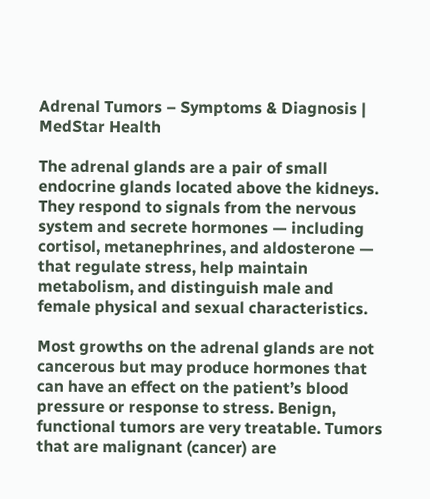Adrenal Tumors – Symptoms & Diagnosis | MedStar Health

The adrenal glands are a pair of small endocrine glands located above the kidneys. They respond to signals from the nervous system and secrete hormones — including cortisol, metanephrines, and aldosterone — that regulate stress, help maintain metabolism, and distinguish male and female physical and sexual characteristics.

Most growths on the adrenal glands are not cancerous but may produce hormones that can have an effect on the patient’s blood pressure or response to stress. Benign, functional tumors are very treatable. Tumors that are malignant (cancer) are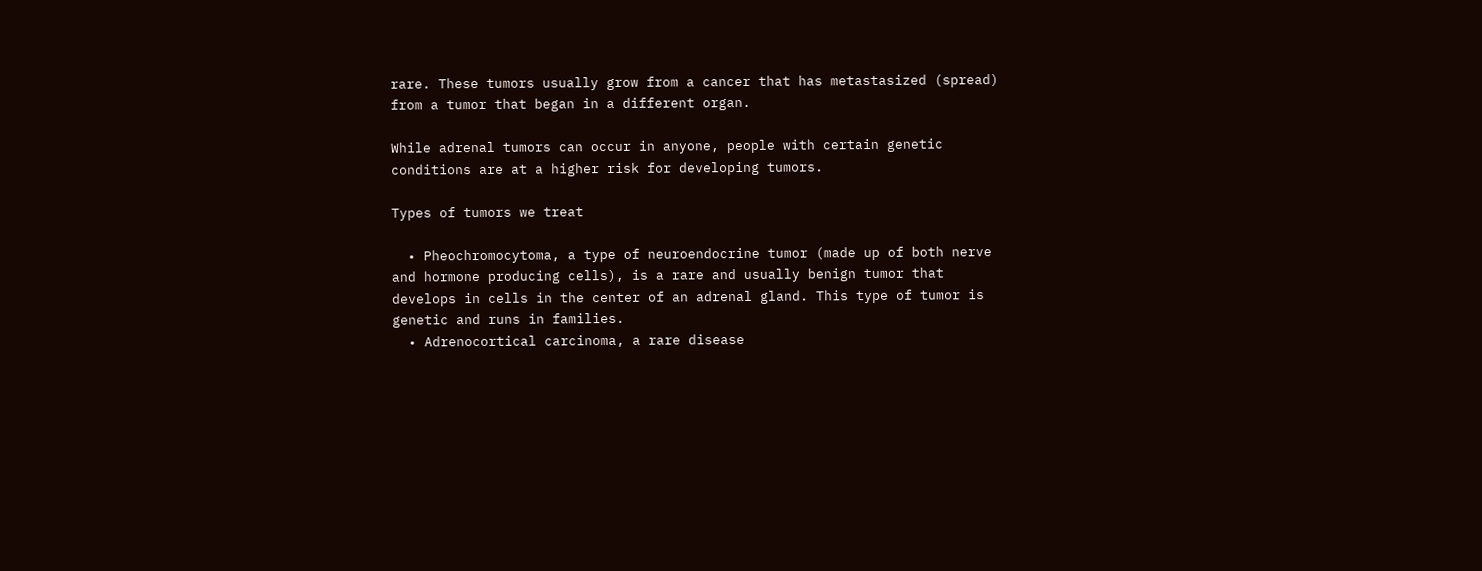rare. These tumors usually grow from a cancer that has metastasized (spread) from a tumor that began in a different organ.

While adrenal tumors can occur in anyone, people with certain genetic conditions are at a higher risk for developing tumors.

Types of tumors we treat

  • Pheochromocytoma, a type of neuroendocrine tumor (made up of both nerve and hormone producing cells), is a rare and usually benign tumor that develops in cells in the center of an adrenal gland. This type of tumor is genetic and runs in families.
  • Adrenocortical carcinoma, a rare disease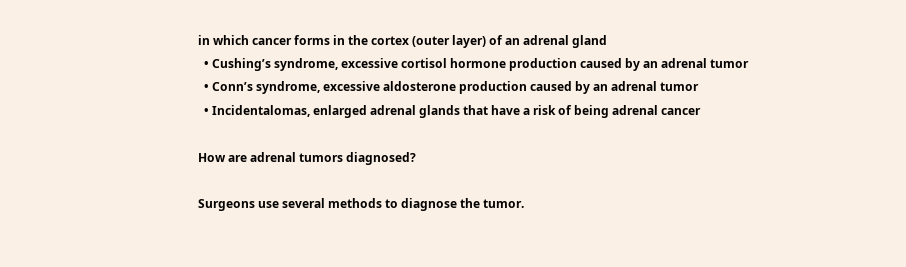in which cancer forms in the cortex (outer layer) of an adrenal gland
  • Cushing’s syndrome, excessive cortisol hormone production caused by an adrenal tumor
  • Conn’s syndrome, excessive aldosterone production caused by an adrenal tumor
  • Incidentalomas, enlarged adrenal glands that have a risk of being adrenal cancer

How are adrenal tumors diagnosed?

Surgeons use several methods to diagnose the tumor.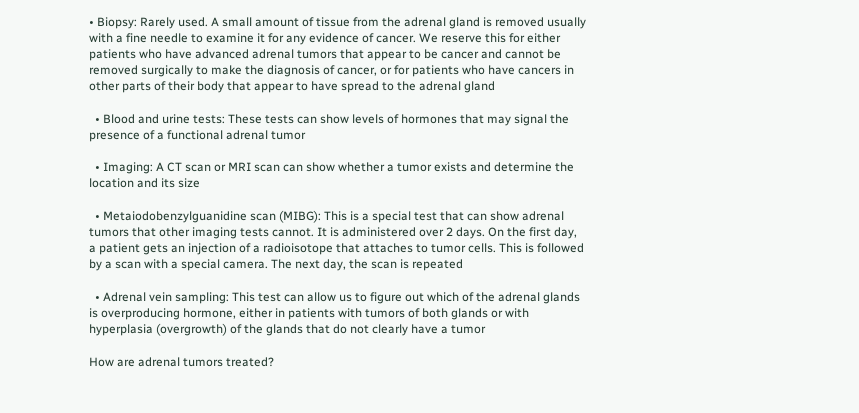• Biopsy: Rarely used. A small amount of tissue from the adrenal gland is removed usually with a fine needle to examine it for any evidence of cancer. We reserve this for either patients who have advanced adrenal tumors that appear to be cancer and cannot be removed surgically to make the diagnosis of cancer, or for patients who have cancers in other parts of their body that appear to have spread to the adrenal gland

  • Blood and urine tests: These tests can show levels of hormones that may signal the presence of a functional adrenal tumor

  • Imaging: A CT scan or MRI scan can show whether a tumor exists and determine the location and its size

  • Metaiodobenzylguanidine scan (MIBG): This is a special test that can show adrenal tumors that other imaging tests cannot. It is administered over 2 days. On the first day, a patient gets an injection of a radioisotope that attaches to tumor cells. This is followed by a scan with a special camera. The next day, the scan is repeated

  • Adrenal vein sampling: This test can allow us to figure out which of the adrenal glands is overproducing hormone, either in patients with tumors of both glands or with hyperplasia (overgrowth) of the glands that do not clearly have a tumor

How are adrenal tumors treated?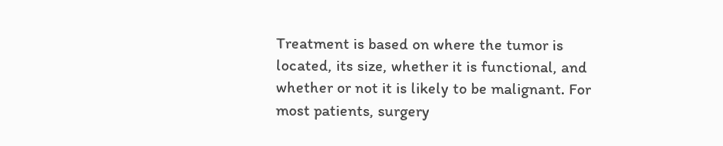Treatment is based on where the tumor is located, its size, whether it is functional, and whether or not it is likely to be malignant. For most patients, surgery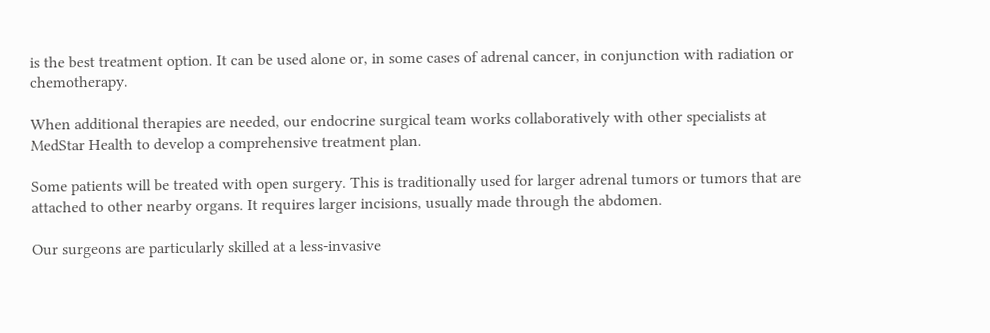is the best treatment option. It can be used alone or, in some cases of adrenal cancer, in conjunction with radiation or chemotherapy.

When additional therapies are needed, our endocrine surgical team works collaboratively with other specialists at MedStar Health to develop a comprehensive treatment plan.

Some patients will be treated with open surgery. This is traditionally used for larger adrenal tumors or tumors that are attached to other nearby organs. It requires larger incisions, usually made through the abdomen.

Our surgeons are particularly skilled at a less-invasive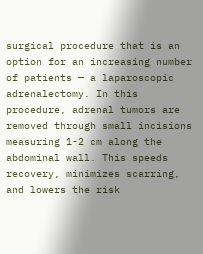surgical procedure that is an option for an increasing number of patients — a laparoscopic adrenalectomy. In this procedure, adrenal tumors are removed through small incisions measuring 1-2 cm along the abdominal wall. This speeds recovery, minimizes scarring, and lowers the risk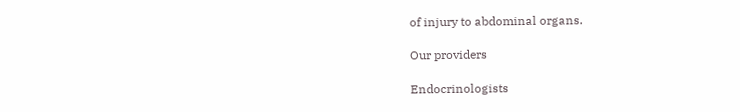of injury to abdominal organs.

Our providers

Endocrinologists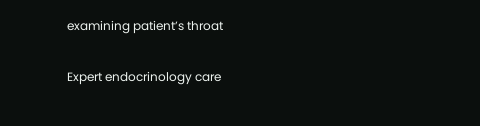examining patient’s throat

Expert endocrinology care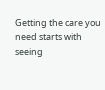Getting the care you need starts with seeing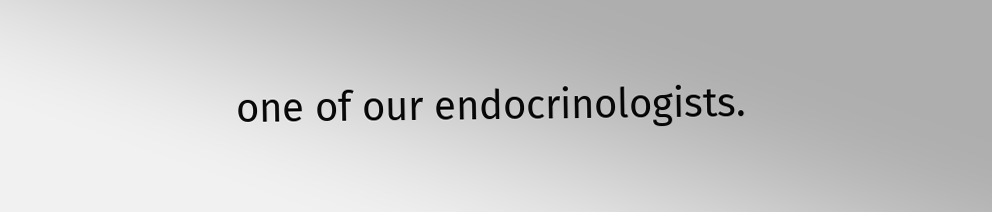one of our endocrinologists.